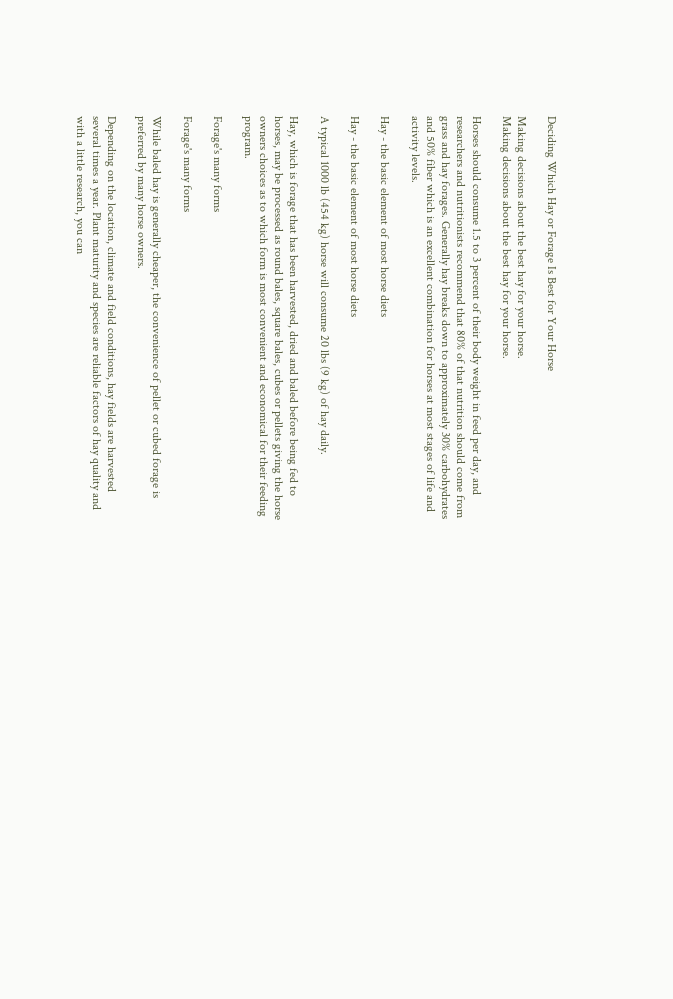Deciding Which Hay or Forage Is Best for Your Horse

Making decisions about the best hay for your horse.
Making decisions about the best hay for your horse.

Horses should consume 1.5 to 3 percent of their body weight in feed per day, and researchers and nutritionists recommend that 80% of that nutrition should come from grass and hay forages. Generally hay breaks down to approximately 30% carbohydrates and 50% fiber which is an excellent combination for horses at most stages of life and activity levels.

Hay - the basic element of most horse diets

Hay - the basic element of most horse diets

A typical 1000 lb (454 kg) horse will consume 20 lbs (9 kg) of hay daily.

Hay, which is forage that has been harvested, dried and baled before being fed to horses, may be processed as round bales, square bales, cubes or pellets giving the horse owners choices as to which form is most convenient and economical for their feeding program.

Forage's many forms

Forage's many forms

While baled hay is generally cheaper, the convenience of pellet or cubed forage is preferred by many horse owners.

Depending on the location, climate and field conditions, hay fields are harvested several times a year. Plant maturity and species are reliable factors of hay quality and with a little research, you can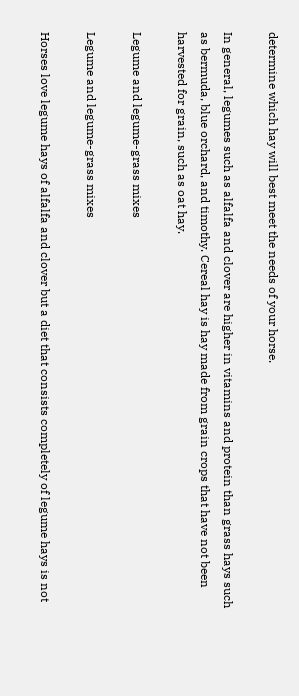determine which hay will best meet the needs of your horse.

In general, legumes such as alfalfa and clover are higher in vitamins and protein than grass hays such as bermuda, blue orchard, and timothy. Cereal hay is hay made from grain crops that have not been harvested for grain, such as oat hay.

Legume and legume-grass mixes

Legume and legume-grass mixes

Horses love legume hays of alfalfa and clover but a diet that consists completely of legume hays is not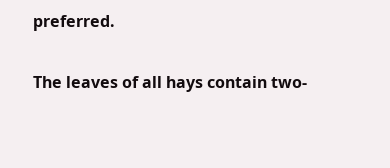preferred.

The leaves of all hays contain two-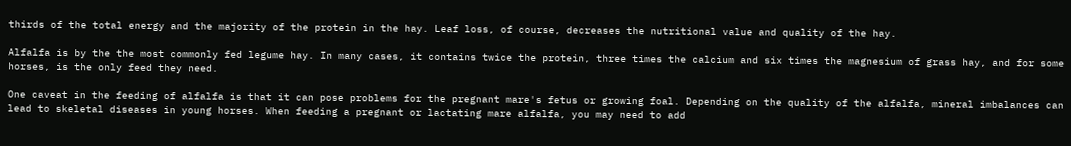thirds of the total energy and the majority of the protein in the hay. Leaf loss, of course, decreases the nutritional value and quality of the hay.

Alfalfa is by the the most commonly fed legume hay. In many cases, it contains twice the protein, three times the calcium and six times the magnesium of grass hay, and for some horses, is the only feed they need.

One caveat in the feeding of alfalfa is that it can pose problems for the pregnant mare's fetus or growing foal. Depending on the quality of the alfalfa, mineral imbalances can lead to skeletal diseases in young horses. When feeding a pregnant or lactating mare alfalfa, you may need to add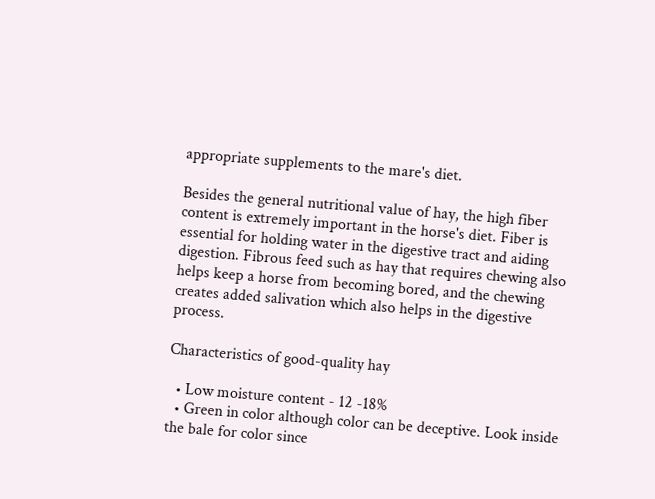appropriate supplements to the mare's diet.

Besides the general nutritional value of hay, the high fiber content is extremely important in the horse's diet. Fiber is essential for holding water in the digestive tract and aiding digestion. Fibrous feed such as hay that requires chewing also helps keep a horse from becoming bored, and the chewing creates added salivation which also helps in the digestive process.

Characteristics of good-quality hay

  • Low moisture content - 12 -18%
  • Green in color although color can be deceptive. Look inside the bale for color since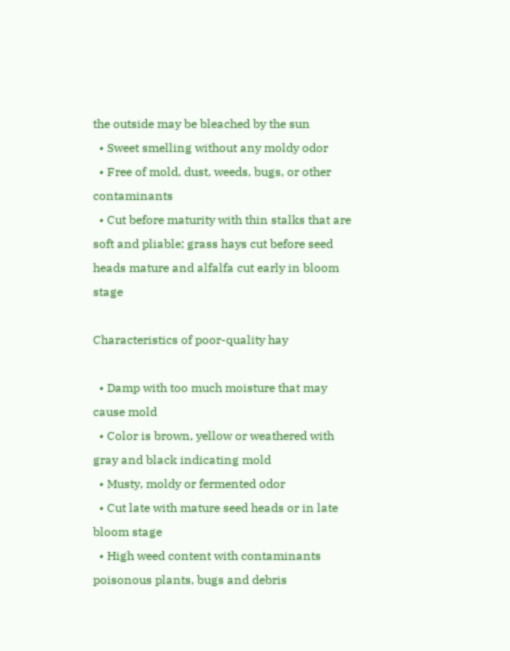the outside may be bleached by the sun
  • Sweet smelling without any moldy odor
  • Free of mold, dust, weeds, bugs, or other contaminants
  • Cut before maturity with thin stalks that are soft and pliable; grass hays cut before seed heads mature and alfalfa cut early in bloom stage

Characteristics of poor-quality hay

  • Damp with too much moisture that may cause mold
  • Color is brown, yellow or weathered with gray and black indicating mold
  • Musty, moldy or fermented odor
  • Cut late with mature seed heads or in late bloom stage
  • High weed content with contaminants poisonous plants, bugs and debris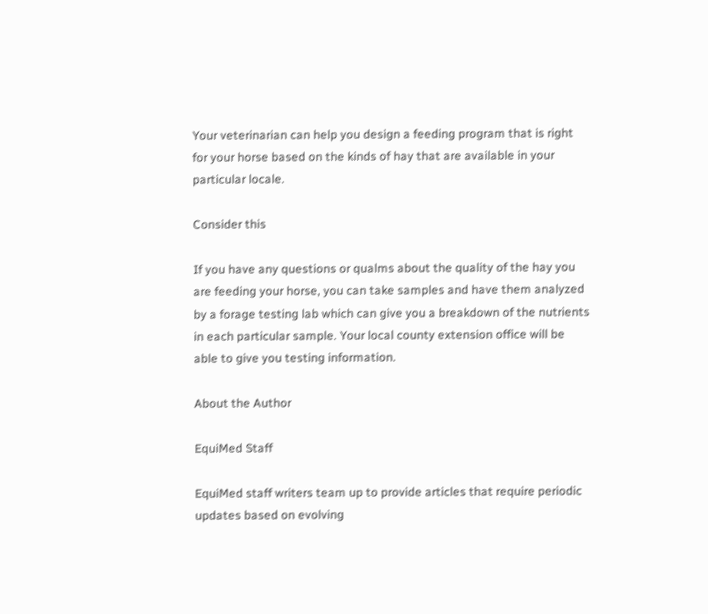Your veterinarian can help you design a feeding program that is right for your horse based on the kinds of hay that are available in your particular locale.

Consider this

If you have any questions or qualms about the quality of the hay you are feeding your horse, you can take samples and have them analyzed by a forage testing lab which can give you a breakdown of the nutrients in each particular sample. Your local county extension office will be able to give you testing information.

About the Author

EquiMed Staff

EquiMed staff writers team up to provide articles that require periodic updates based on evolving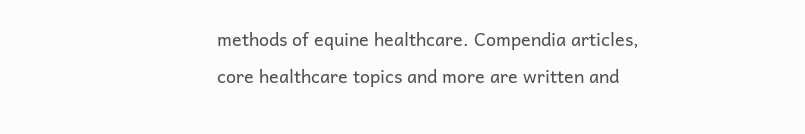methods of equine healthcare. Compendia articles, core healthcare topics and more are written and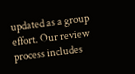updated as a group effort. Our review process includes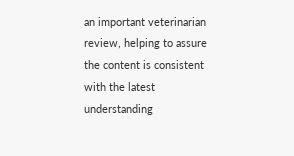an important veterinarian review, helping to assure the content is consistent with the latest understanding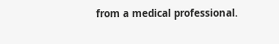from a medical professional.